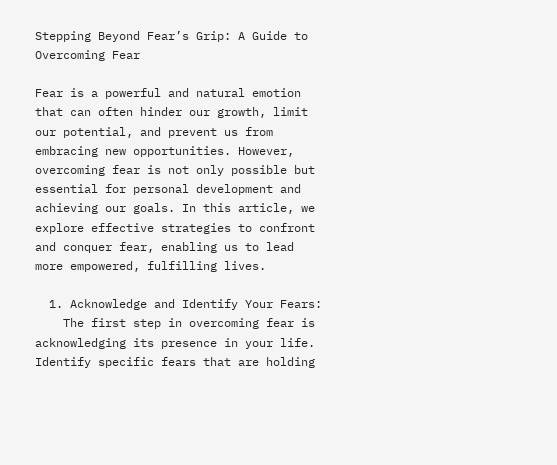Stepping Beyond Fear’s Grip: A Guide to Overcoming Fear

Fear is a powerful and natural emotion that can often hinder our growth, limit our potential, and prevent us from embracing new opportunities. However, overcoming fear is not only possible but essential for personal development and achieving our goals. In this article, we explore effective strategies to confront and conquer fear, enabling us to lead more empowered, fulfilling lives.

  1. Acknowledge and Identify Your Fears:
    The first step in overcoming fear is acknowledging its presence in your life. Identify specific fears that are holding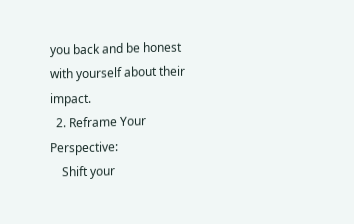you back and be honest with yourself about their impact.
  2. Reframe Your Perspective:
    Shift your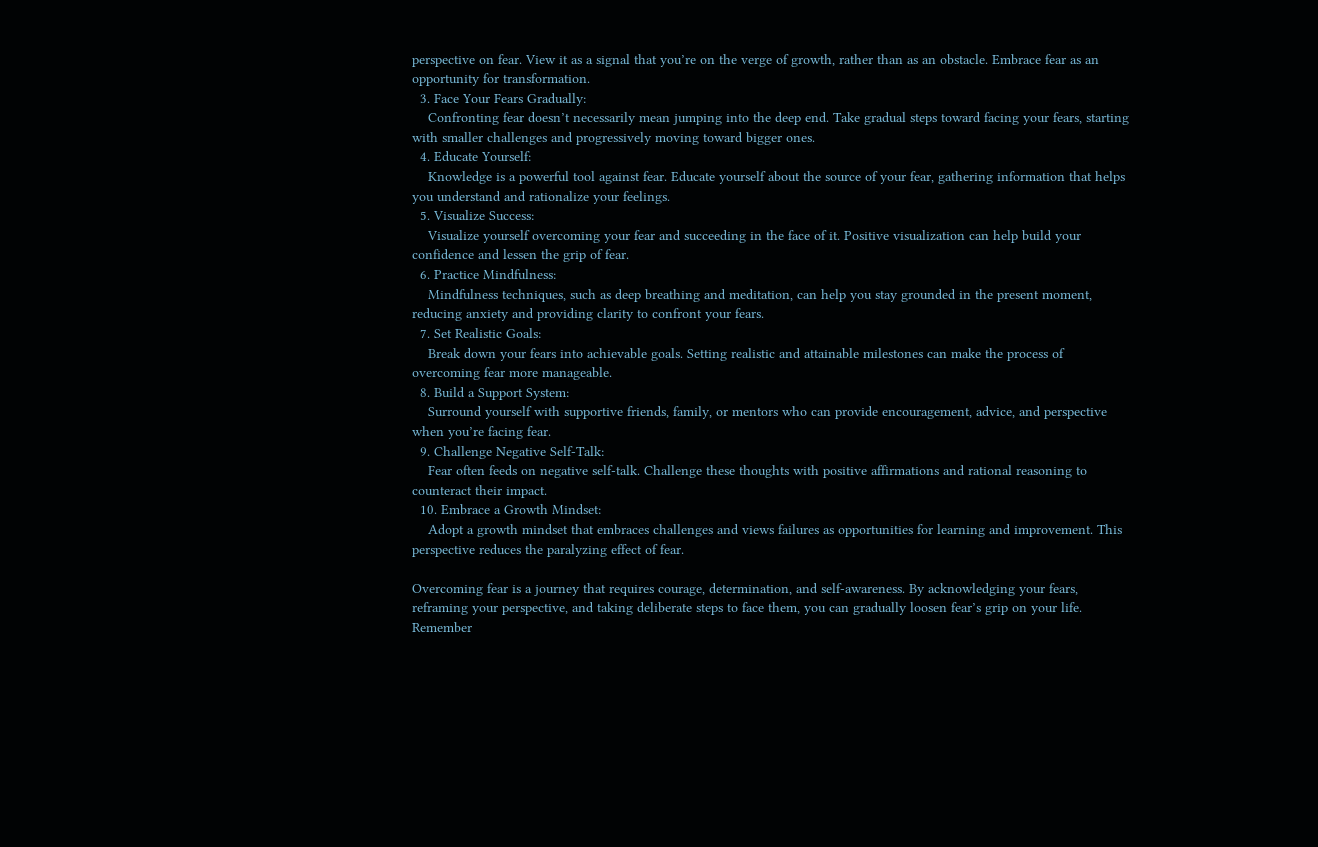perspective on fear. View it as a signal that you’re on the verge of growth, rather than as an obstacle. Embrace fear as an opportunity for transformation.
  3. Face Your Fears Gradually:
    Confronting fear doesn’t necessarily mean jumping into the deep end. Take gradual steps toward facing your fears, starting with smaller challenges and progressively moving toward bigger ones.
  4. Educate Yourself:
    Knowledge is a powerful tool against fear. Educate yourself about the source of your fear, gathering information that helps you understand and rationalize your feelings.
  5. Visualize Success:
    Visualize yourself overcoming your fear and succeeding in the face of it. Positive visualization can help build your confidence and lessen the grip of fear.
  6. Practice Mindfulness:
    Mindfulness techniques, such as deep breathing and meditation, can help you stay grounded in the present moment, reducing anxiety and providing clarity to confront your fears.
  7. Set Realistic Goals:
    Break down your fears into achievable goals. Setting realistic and attainable milestones can make the process of overcoming fear more manageable.
  8. Build a Support System:
    Surround yourself with supportive friends, family, or mentors who can provide encouragement, advice, and perspective when you’re facing fear.
  9. Challenge Negative Self-Talk:
    Fear often feeds on negative self-talk. Challenge these thoughts with positive affirmations and rational reasoning to counteract their impact.
  10. Embrace a Growth Mindset:
    Adopt a growth mindset that embraces challenges and views failures as opportunities for learning and improvement. This perspective reduces the paralyzing effect of fear.

Overcoming fear is a journey that requires courage, determination, and self-awareness. By acknowledging your fears, reframing your perspective, and taking deliberate steps to face them, you can gradually loosen fear’s grip on your life. Remember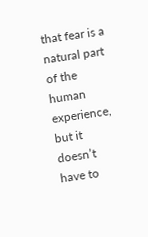that fear is a natural part of the human experience, but it doesn’t have to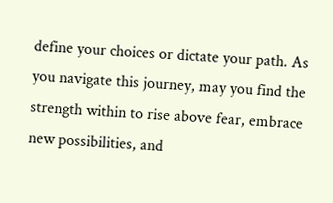define your choices or dictate your path. As you navigate this journey, may you find the strength within to rise above fear, embrace new possibilities, and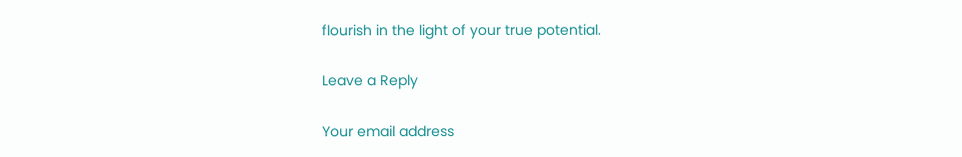flourish in the light of your true potential.

Leave a Reply

Your email address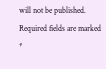will not be published. Required fields are marked *